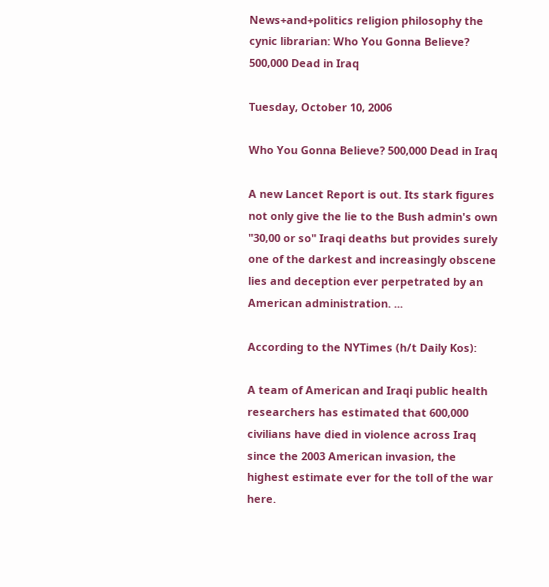News+and+politics religion philosophy the cynic librarian: Who You Gonna Believe? 500,000 Dead in Iraq

Tuesday, October 10, 2006

Who You Gonna Believe? 500,000 Dead in Iraq

A new Lancet Report is out. Its stark figures not only give the lie to the Bush admin's own "30,00 or so" Iraqi deaths but provides surely one of the darkest and increasingly obscene lies and deception ever perpetrated by an American administration. ...

According to the NYTimes (h/t Daily Kos):

A team of American and Iraqi public health researchers has estimated that 600,000 civilians have died in violence across Iraq since the 2003 American invasion, the highest estimate ever for the toll of the war here.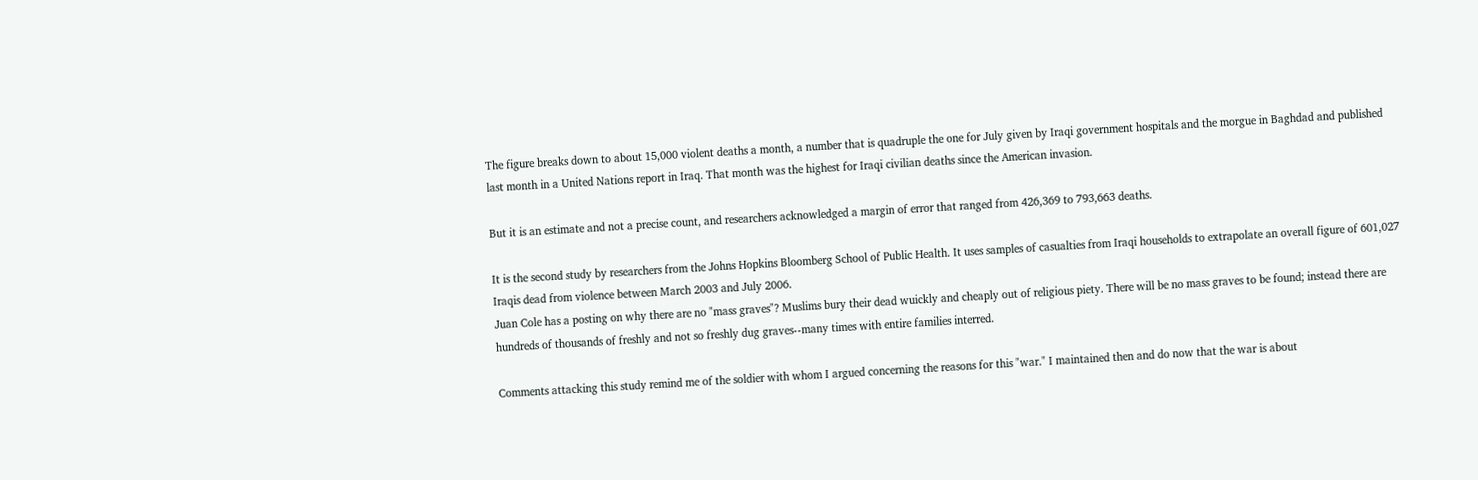The figure breaks down to about 15,000 violent deaths a month, a number that is quadruple the one for July given by Iraqi government hospitals and the morgue in Baghdad and published last month in a United Nations report in Iraq. That month was the highest for Iraqi civilian deaths since the American invasion.

But it is an estimate and not a precise count, and researchers acknowledged a margin of error that ranged from 426,369 to 793,663 deaths.

It is the second study by researchers from the Johns Hopkins Bloomberg School of Public Health. It uses samples of casualties from Iraqi households to extrapolate an overall figure of 601,027 Iraqis dead from violence between March 2003 and July 2006.
Juan Cole has a posting on why there are no "mass graves"? Muslims bury their dead wuickly and cheaply out of religious piety. There will be no mass graves to be found; instead there are hundreds of thousands of freshly and not so freshly dug graves--many times with entire families interred.

Comments attacking this study remind me of the soldier with whom I argued concerning the reasons for this "war." I maintained then and do now that the war is about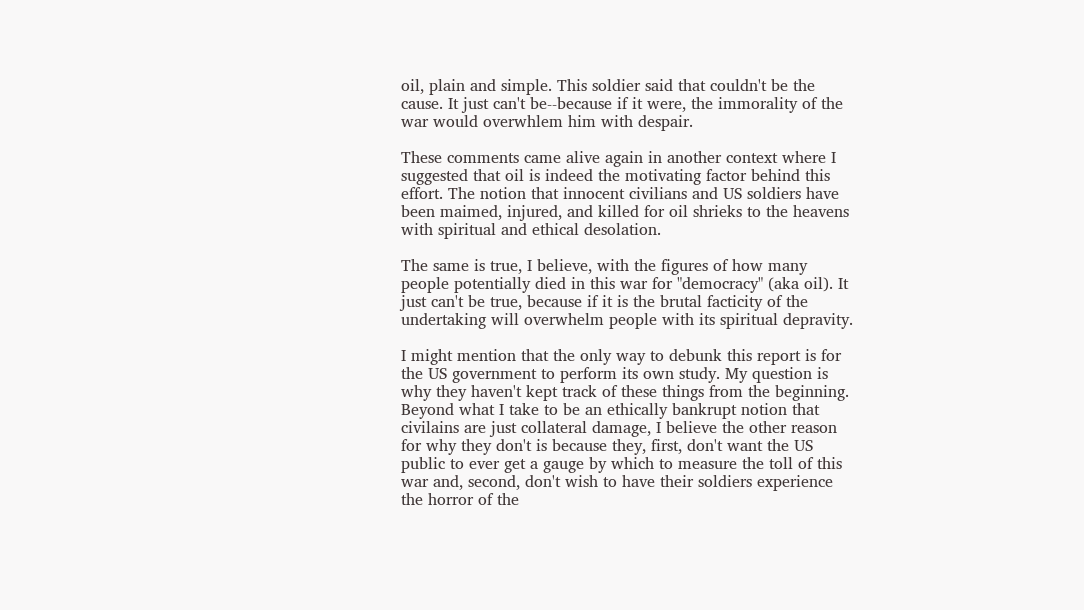oil, plain and simple. This soldier said that couldn't be the cause. It just can't be--because if it were, the immorality of the war would overwhlem him with despair.

These comments came alive again in another context where I suggested that oil is indeed the motivating factor behind this effort. The notion that innocent civilians and US soldiers have been maimed, injured, and killed for oil shrieks to the heavens with spiritual and ethical desolation.

The same is true, I believe, with the figures of how many people potentially died in this war for "democracy" (aka oil). It just can't be true, because if it is the brutal facticity of the undertaking will overwhelm people with its spiritual depravity.

I might mention that the only way to debunk this report is for the US government to perform its own study. My question is why they haven't kept track of these things from the beginning. Beyond what I take to be an ethically bankrupt notion that civilains are just collateral damage, I believe the other reason for why they don't is because they, first, don't want the US public to ever get a gauge by which to measure the toll of this war and, second, don't wish to have their soldiers experience the horror of the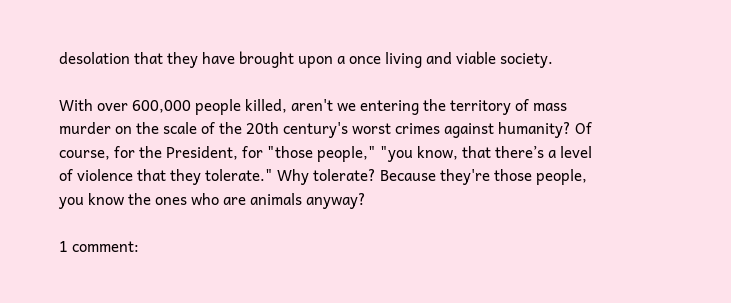desolation that they have brought upon a once living and viable society.

With over 600,000 people killed, aren't we entering the territory of mass murder on the scale of the 20th century's worst crimes against humanity? Of course, for the President, for "those people," "you know, that there’s a level of violence that they tolerate." Why tolerate? Because they're those people, you know the ones who are animals anyway?

1 comment: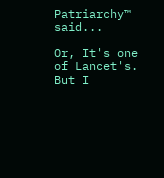Patriarchy™ said...

Or, It's one of Lancet's. But I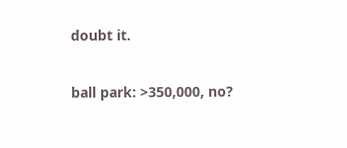doubt it.

ball park: >350,000, no?